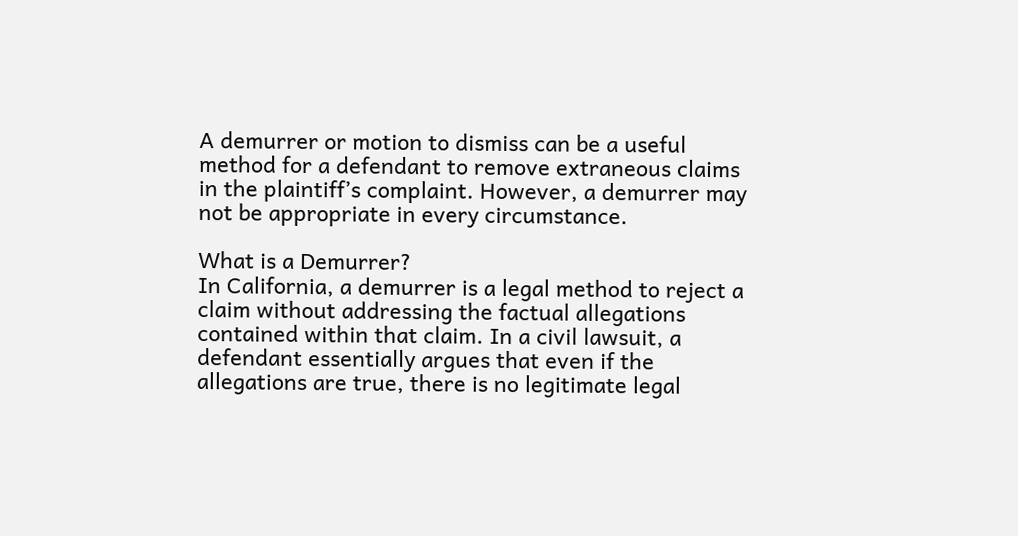A demurrer or motion to dismiss can be a useful method for a defendant to remove extraneous claims in the plaintiff’s complaint. However, a demurrer may not be appropriate in every circumstance.

What is a Demurrer?
In California, a demurrer is a legal method to reject a claim without addressing the factual allegations contained within that claim. In a civil lawsuit, a defendant essentially argues that even if the allegations are true, there is no legitimate legal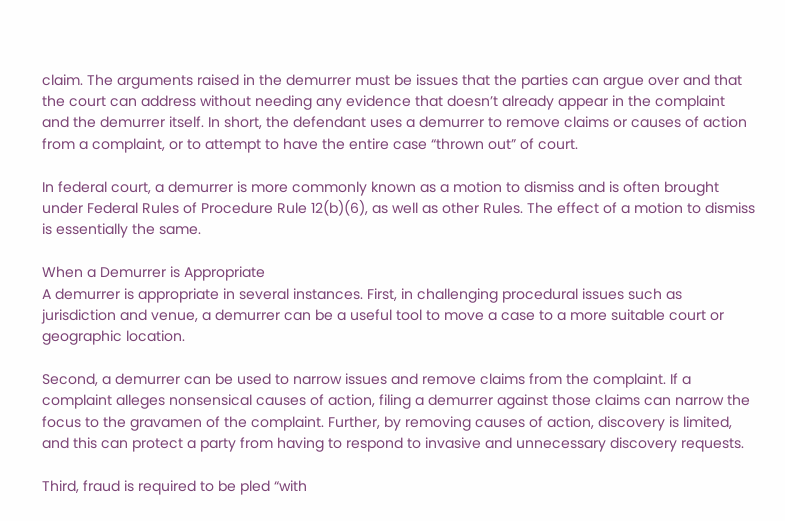claim. The arguments raised in the demurrer must be issues that the parties can argue over and that the court can address without needing any evidence that doesn’t already appear in the complaint and the demurrer itself. In short, the defendant uses a demurrer to remove claims or causes of action from a complaint, or to attempt to have the entire case “thrown out” of court.

In federal court, a demurrer is more commonly known as a motion to dismiss and is often brought under Federal Rules of Procedure Rule 12(b)(6), as well as other Rules. The effect of a motion to dismiss is essentially the same.

When a Demurrer is Appropriate
A demurrer is appropriate in several instances. First, in challenging procedural issues such as jurisdiction and venue, a demurrer can be a useful tool to move a case to a more suitable court or geographic location.

Second, a demurrer can be used to narrow issues and remove claims from the complaint. If a complaint alleges nonsensical causes of action, filing a demurrer against those claims can narrow the focus to the gravamen of the complaint. Further, by removing causes of action, discovery is limited, and this can protect a party from having to respond to invasive and unnecessary discovery requests.

Third, fraud is required to be pled “with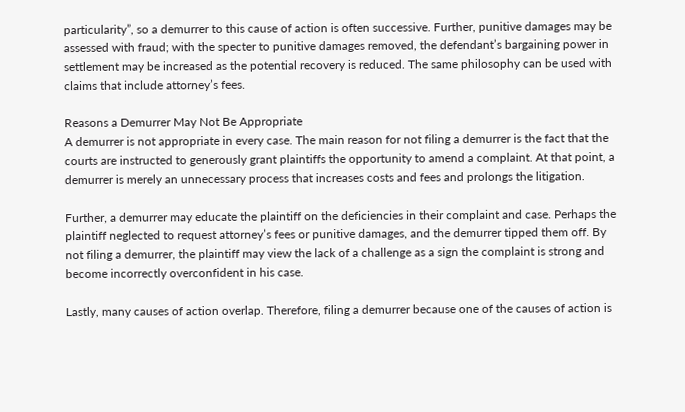particularity”, so a demurrer to this cause of action is often successive. Further, punitive damages may be assessed with fraud; with the specter to punitive damages removed, the defendant’s bargaining power in settlement may be increased as the potential recovery is reduced. The same philosophy can be used with claims that include attorney’s fees.

Reasons a Demurrer May Not Be Appropriate
A demurrer is not appropriate in every case. The main reason for not filing a demurrer is the fact that the courts are instructed to generously grant plaintiffs the opportunity to amend a complaint. At that point, a demurrer is merely an unnecessary process that increases costs and fees and prolongs the litigation.

Further, a demurrer may educate the plaintiff on the deficiencies in their complaint and case. Perhaps the plaintiff neglected to request attorney’s fees or punitive damages, and the demurrer tipped them off. By not filing a demurrer, the plaintiff may view the lack of a challenge as a sign the complaint is strong and become incorrectly overconfident in his case.

Lastly, many causes of action overlap. Therefore, filing a demurrer because one of the causes of action is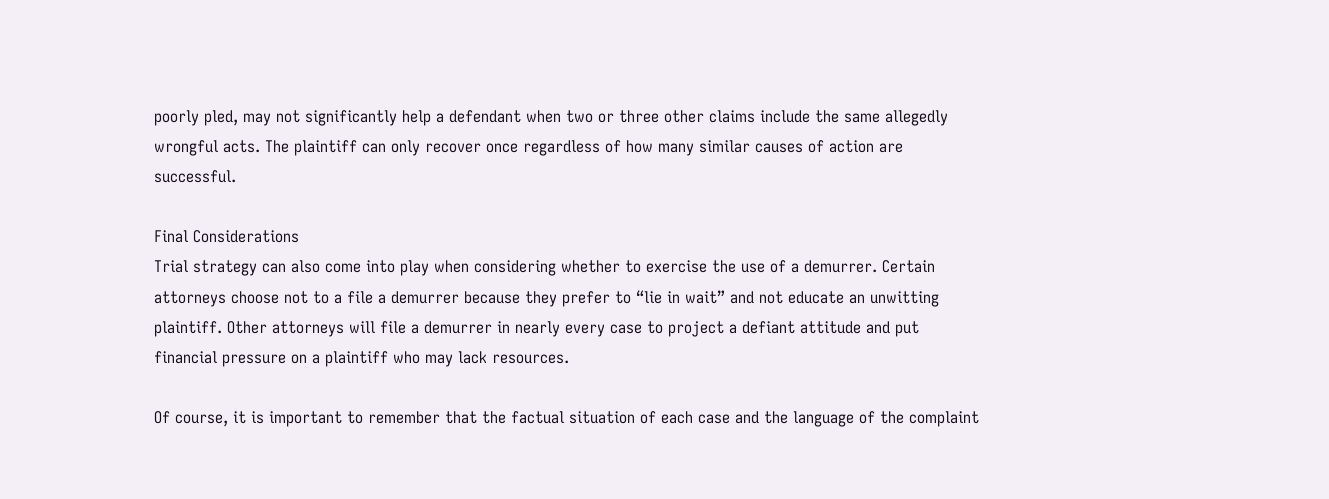poorly pled, may not significantly help a defendant when two or three other claims include the same allegedly wrongful acts. The plaintiff can only recover once regardless of how many similar causes of action are successful.

Final Considerations
Trial strategy can also come into play when considering whether to exercise the use of a demurrer. Certain attorneys choose not to a file a demurrer because they prefer to “lie in wait” and not educate an unwitting plaintiff. Other attorneys will file a demurrer in nearly every case to project a defiant attitude and put financial pressure on a plaintiff who may lack resources.

Of course, it is important to remember that the factual situation of each case and the language of the complaint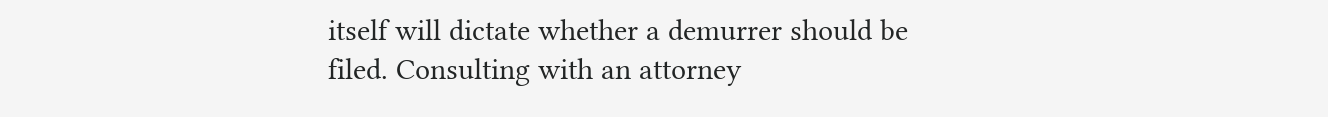itself will dictate whether a demurrer should be filed. Consulting with an attorney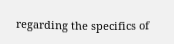regarding the specifics of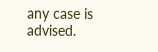any case is advised.